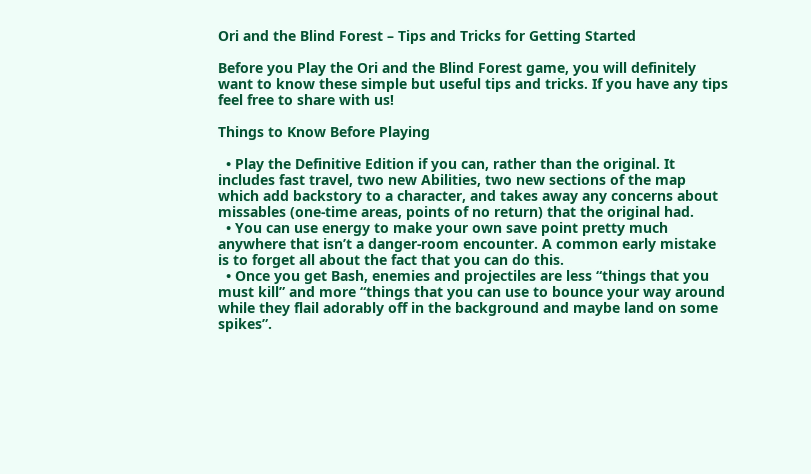Ori and the Blind Forest – Tips and Tricks for Getting Started

Before you Play the Ori and the Blind Forest game, you will definitely want to know these simple but useful tips and tricks. If you have any tips feel free to share with us!

Things to Know Before Playing

  • Play the Definitive Edition if you can, rather than the original. It includes fast travel, two new Abilities, two new sections of the map which add backstory to a character, and takes away any concerns about missables (one-time areas, points of no return) that the original had.
  • You can use energy to make your own save point pretty much anywhere that isn’t a danger-room encounter. A common early mistake is to forget all about the fact that you can do this.
  • Once you get Bash, enemies and projectiles are less “things that you must kill” and more “things that you can use to bounce your way around while they flail adorably off in the background and maybe land on some spikes”.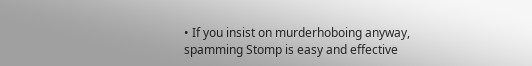• If you insist on murderhoboing anyway, spamming Stomp is easy and effective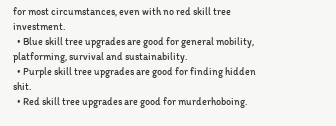for most circumstances, even with no red skill tree investment.
  • Blue skill tree upgrades are good for general mobility, platforming, survival and sustainability.
  • Purple skill tree upgrades are good for finding hidden shit.
  • Red skill tree upgrades are good for murderhoboing.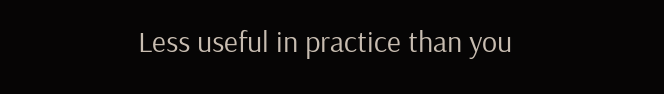Less useful in practice than you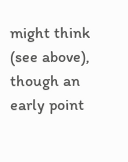might think (see above), though an early point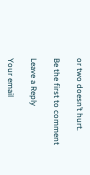or two doesn’t hurt.

Be the first to comment

Leave a Reply

Your email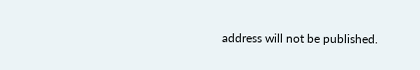address will not be published.